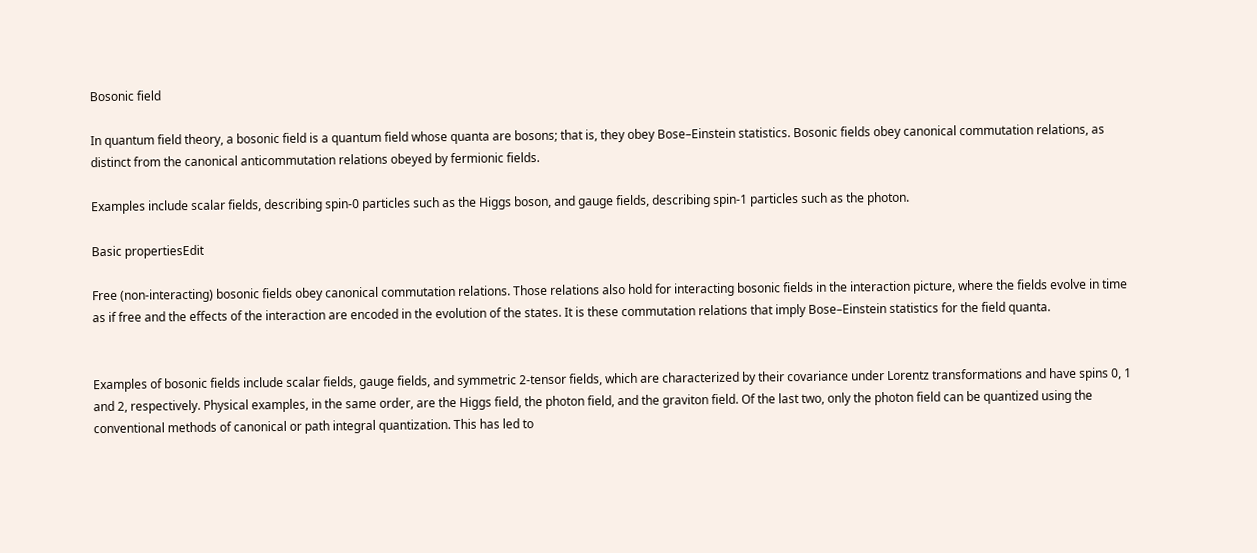Bosonic field

In quantum field theory, a bosonic field is a quantum field whose quanta are bosons; that is, they obey Bose–Einstein statistics. Bosonic fields obey canonical commutation relations, as distinct from the canonical anticommutation relations obeyed by fermionic fields.

Examples include scalar fields, describing spin-0 particles such as the Higgs boson, and gauge fields, describing spin-1 particles such as the photon.

Basic propertiesEdit

Free (non-interacting) bosonic fields obey canonical commutation relations. Those relations also hold for interacting bosonic fields in the interaction picture, where the fields evolve in time as if free and the effects of the interaction are encoded in the evolution of the states. It is these commutation relations that imply Bose–Einstein statistics for the field quanta.


Examples of bosonic fields include scalar fields, gauge fields, and symmetric 2-tensor fields, which are characterized by their covariance under Lorentz transformations and have spins 0, 1 and 2, respectively. Physical examples, in the same order, are the Higgs field, the photon field, and the graviton field. Of the last two, only the photon field can be quantized using the conventional methods of canonical or path integral quantization. This has led to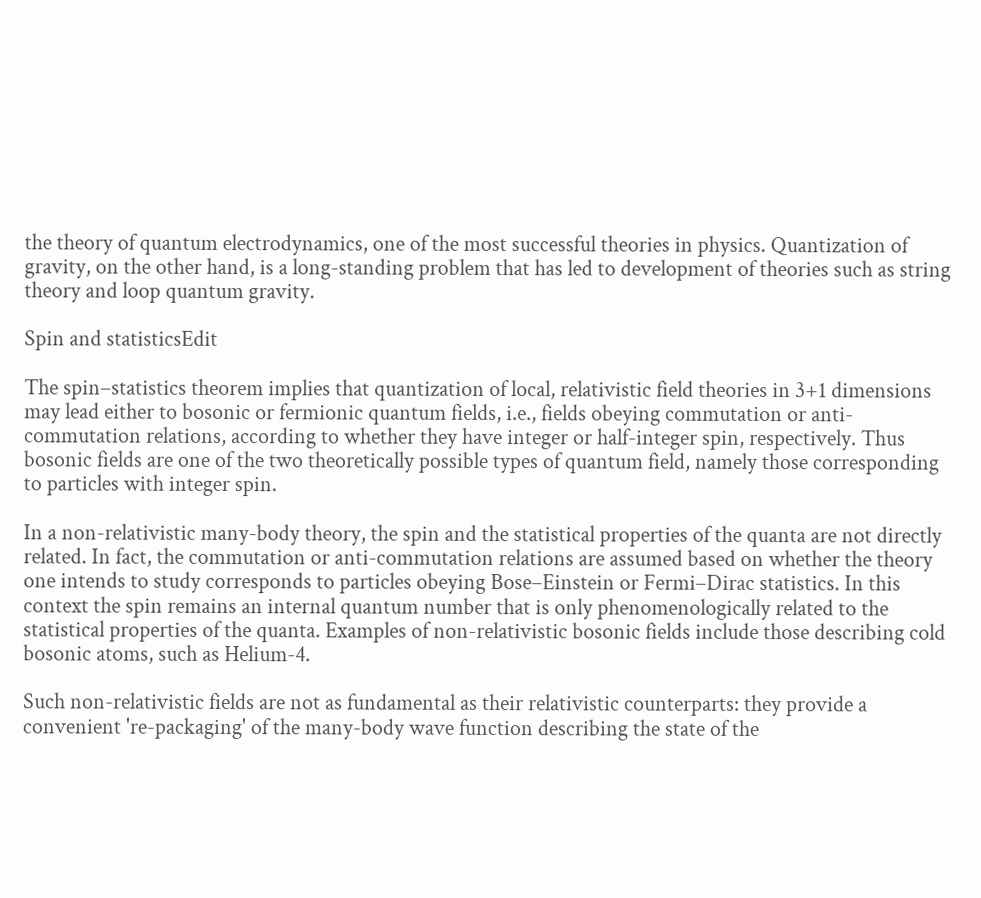the theory of quantum electrodynamics, one of the most successful theories in physics. Quantization of gravity, on the other hand, is a long-standing problem that has led to development of theories such as string theory and loop quantum gravity.

Spin and statisticsEdit

The spin–statistics theorem implies that quantization of local, relativistic field theories in 3+1 dimensions may lead either to bosonic or fermionic quantum fields, i.e., fields obeying commutation or anti-commutation relations, according to whether they have integer or half-integer spin, respectively. Thus bosonic fields are one of the two theoretically possible types of quantum field, namely those corresponding to particles with integer spin.

In a non-relativistic many-body theory, the spin and the statistical properties of the quanta are not directly related. In fact, the commutation or anti-commutation relations are assumed based on whether the theory one intends to study corresponds to particles obeying Bose–Einstein or Fermi–Dirac statistics. In this context the spin remains an internal quantum number that is only phenomenologically related to the statistical properties of the quanta. Examples of non-relativistic bosonic fields include those describing cold bosonic atoms, such as Helium-4.

Such non-relativistic fields are not as fundamental as their relativistic counterparts: they provide a convenient 're-packaging' of the many-body wave function describing the state of the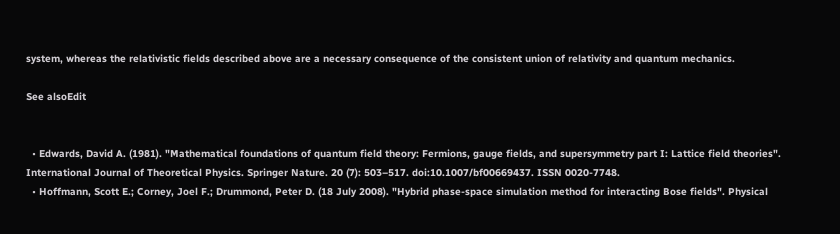system, whereas the relativistic fields described above are a necessary consequence of the consistent union of relativity and quantum mechanics.

See alsoEdit


  • Edwards, David A. (1981). "Mathematical foundations of quantum field theory: Fermions, gauge fields, and supersymmetry part I: Lattice field theories". International Journal of Theoretical Physics. Springer Nature. 20 (7): 503–517. doi:10.1007/bf00669437. ISSN 0020-7748.
  • Hoffmann, Scott E.; Corney, Joel F.; Drummond, Peter D. (18 July 2008). "Hybrid phase-space simulation method for interacting Bose fields". Physical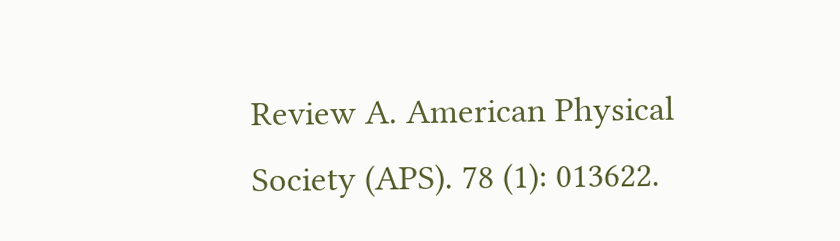Review A. American Physical Society (APS). 78 (1): 013622.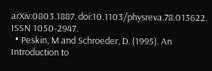arXiv:0803.1887. doi:10.1103/physreva.78.013622. ISSN 1050-2947.
  • Peskin, M and Schroeder, D. (1995). An Introduction to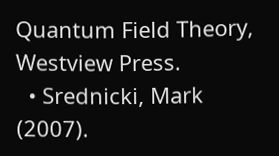Quantum Field Theory, Westview Press.
  • Srednicki, Mark (2007).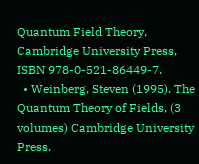Quantum Field Theory, Cambridge University Press, ISBN 978-0-521-86449-7.
  • Weinberg, Steven (1995). The Quantum Theory of Fields, (3 volumes) Cambridge University Press.